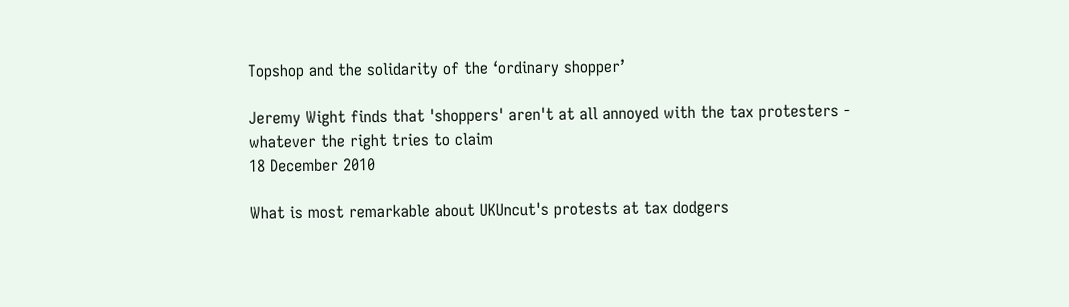Topshop and the solidarity of the ‘ordinary shopper’

Jeremy Wight finds that 'shoppers' aren't at all annoyed with the tax protesters - whatever the right tries to claim
18 December 2010

What is most remarkable about UKUncut's protests at tax dodgers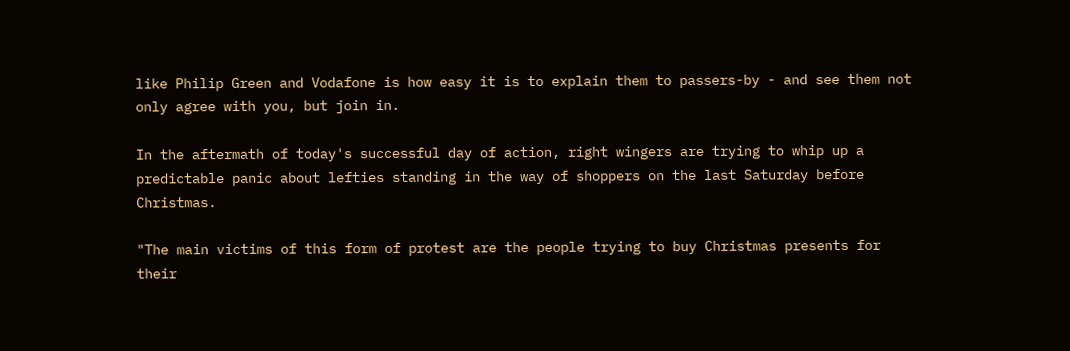like Philip Green and Vodafone is how easy it is to explain them to passers-by - and see them not only agree with you, but join in.

In the aftermath of today's successful day of action, right wingers are trying to whip up a predictable panic about lefties standing in the way of shoppers on the last Saturday before Christmas.

"The main victims of this form of protest are the people trying to buy Christmas presents for their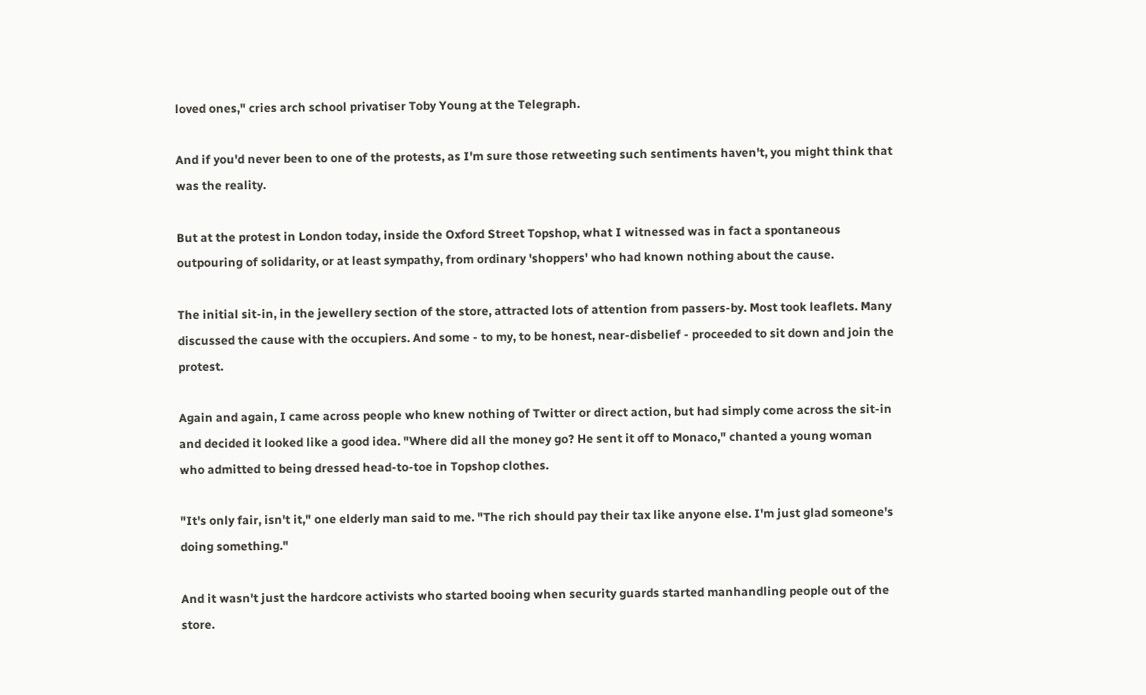loved ones," cries arch school privatiser Toby Young at the Telegraph.

And if you'd never been to one of the protests, as I'm sure those retweeting such sentiments haven't, you might think that was the reality.

But at the protest in London today, inside the Oxford Street Topshop, what I witnessed was in fact a spontaneous outpouring of solidarity, or at least sympathy, from ordinary 'shoppers' who had known nothing about the cause.

The initial sit-in, in the jewellery section of the store, attracted lots of attention from passers-by. Most took leaflets. Many discussed the cause with the occupiers. And some - to my, to be honest, near-disbelief - proceeded to sit down and join the protest.

Again and again, I came across people who knew nothing of Twitter or direct action, but had simply come across the sit-in and decided it looked like a good idea. "Where did all the money go? He sent it off to Monaco," chanted a young woman who admitted to being dressed head-to-toe in Topshop clothes.

"It's only fair, isn't it," one elderly man said to me. "The rich should pay their tax like anyone else. I'm just glad someone's doing something."

And it wasn't just the hardcore activists who started booing when security guards started manhandling people out of the store.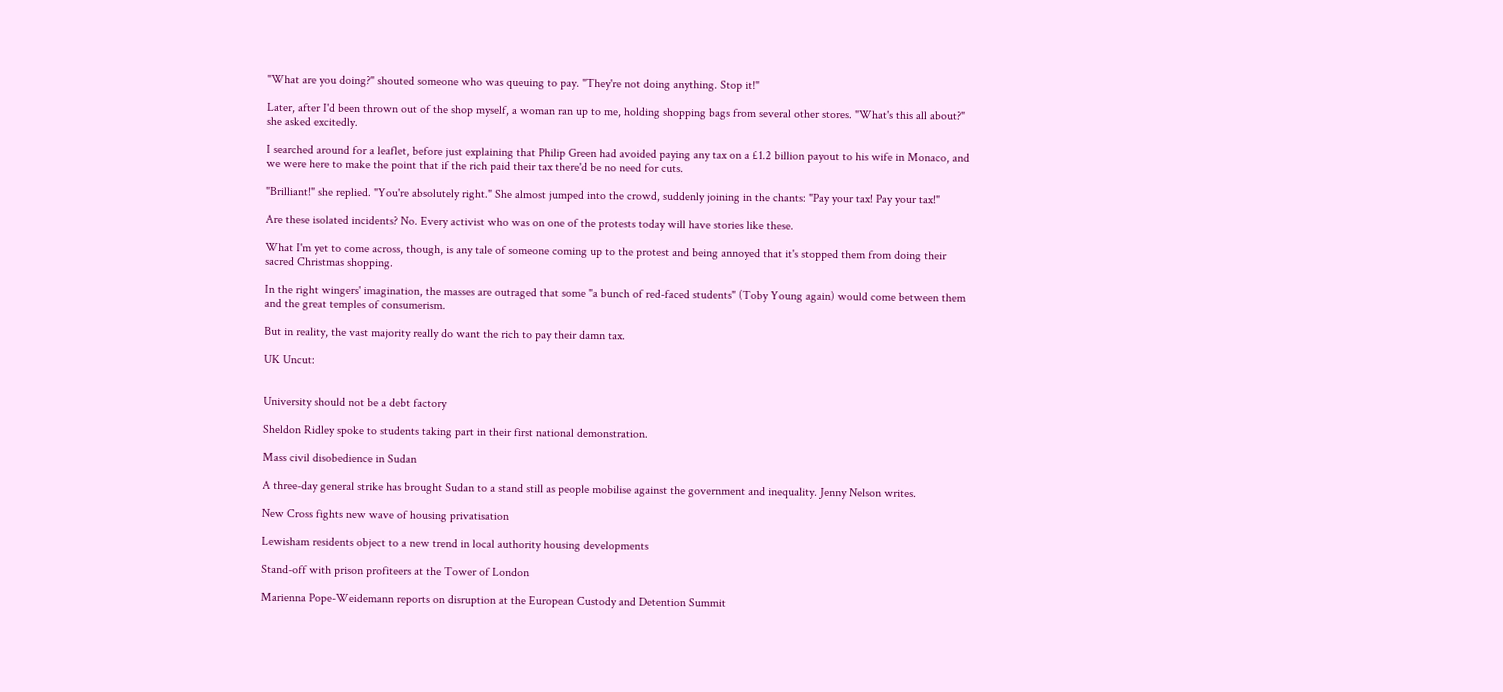"What are you doing?" shouted someone who was queuing to pay. "They're not doing anything. Stop it!"

Later, after I'd been thrown out of the shop myself, a woman ran up to me, holding shopping bags from several other stores. "What's this all about?" she asked excitedly.

I searched around for a leaflet, before just explaining that Philip Green had avoided paying any tax on a £1.2 billion payout to his wife in Monaco, and we were here to make the point that if the rich paid their tax there'd be no need for cuts.

"Brilliant!" she replied. "You're absolutely right." She almost jumped into the crowd, suddenly joining in the chants: "Pay your tax! Pay your tax!"

Are these isolated incidents? No. Every activist who was on one of the protests today will have stories like these.

What I'm yet to come across, though, is any tale of someone coming up to the protest and being annoyed that it's stopped them from doing their sacred Christmas shopping.

In the right wingers' imagination, the masses are outraged that some "a bunch of red-faced students" (Toby Young again) would come between them and the great temples of consumerism.

But in reality, the vast majority really do want the rich to pay their damn tax.

UK Uncut:


University should not be a debt factory

Sheldon Ridley spoke to students taking part in their first national demonstration.

Mass civil disobedience in Sudan

A three-day general strike has brought Sudan to a stand still as people mobilise against the government and inequality. Jenny Nelson writes.

New Cross fights new wave of housing privatisation

Lewisham residents object to a new trend in local authority housing developments

Stand-off with prison profiteers at the Tower of London

Marienna Pope-Weidemann reports on disruption at the European Custody and Detention Summit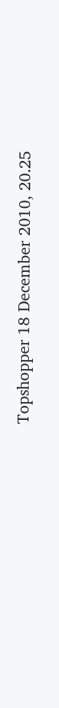Topshopper 18 December 2010, 20.25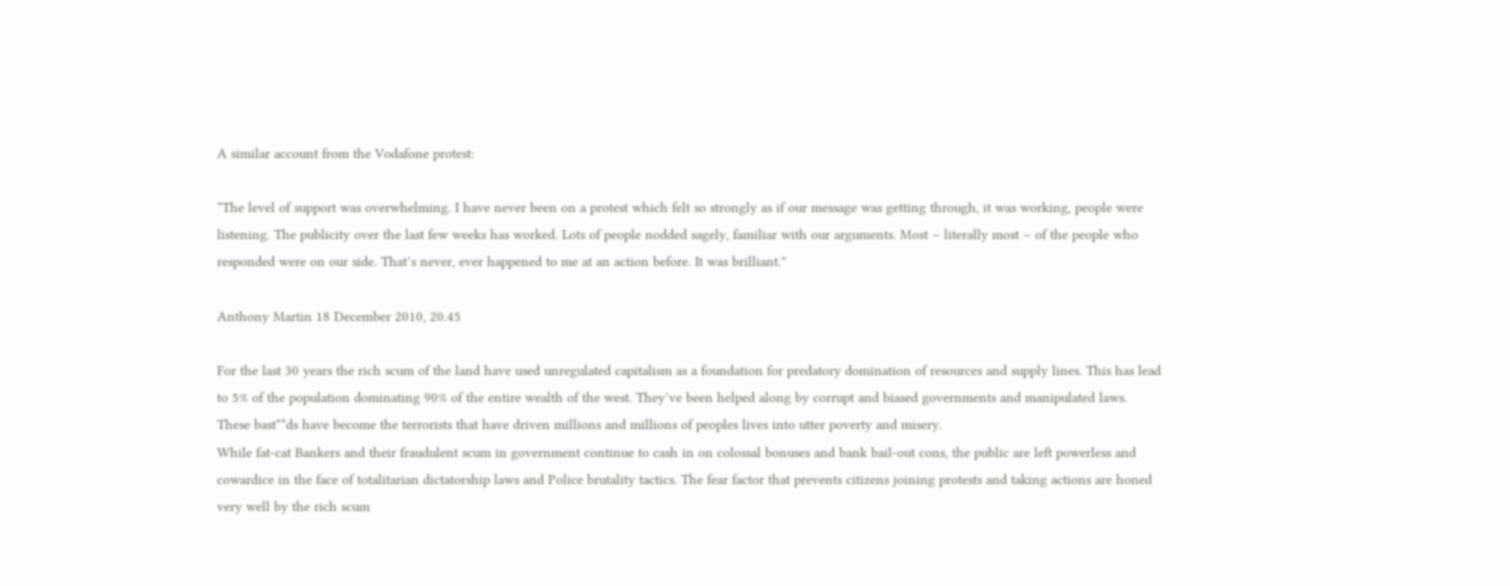A similar account from the Vodafone protest:

“The level of support was overwhelming. I have never been on a protest which felt so strongly as if our message was getting through, it was working, people were listening. The publicity over the last few weeks has worked. Lots of people nodded sagely, familiar with our arguments. Most – literally most – of the people who responded were on our side. That’s never, ever happened to me at an action before. It was brilliant.”

Anthony Martin 18 December 2010, 20.45

For the last 30 years the rich scum of the land have used unregulated capitalism as a foundation for predatory domination of resources and supply lines. This has lead to 5% of the population dominating 90% of the entire wealth of the west. They’ve been helped along by corrupt and biased governments and manipulated laws.
These bast**ds have become the terrorists that have driven millions and millions of peoples lives into utter poverty and misery.
While fat-cat Bankers and their fraudulent scum in government continue to cash in on colossal bonuses and bank bail-out cons, the public are left powerless and cowardice in the face of totalitarian dictatorship laws and Police brutality tactics. The fear factor that prevents citizens joining protests and taking actions are honed very well by the rich scum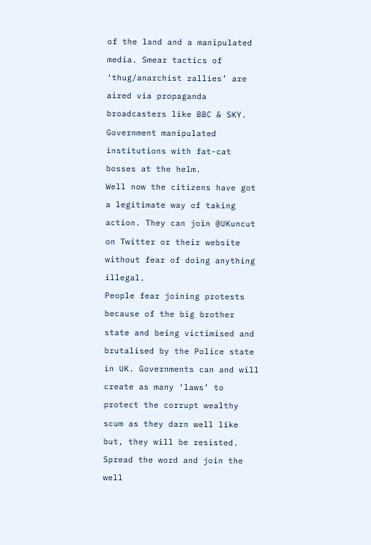of the land and a manipulated media. Smear tactics of ‘thug/anarchist rallies’ are aired via propaganda broadcasters like BBC & SKY. Government manipulated institutions with fat-cat bosses at the helm.
Well now the citizens have got a legitimate way of taking action. They can join @UKuncut on Twitter or their website without fear of doing anything illegal.
People fear joining protests because of the big brother state and being victimised and brutalised by the Police state in UK. Governments can and will create as many ‘laws’ to protect the corrupt wealthy scum as they darn well like but, they will be resisted.
Spread the word and join the well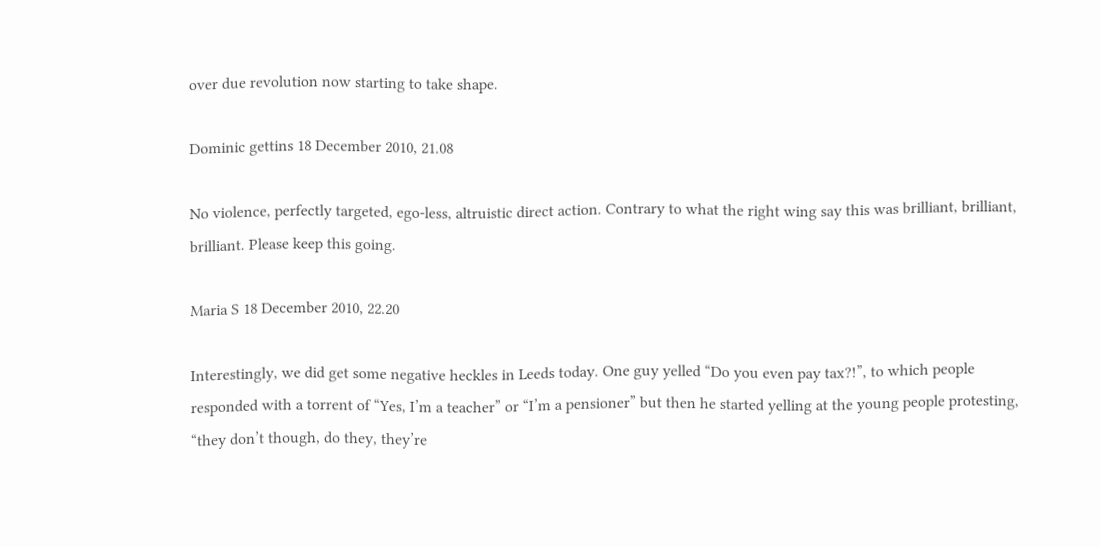over due revolution now starting to take shape.

Dominic gettins 18 December 2010, 21.08

No violence, perfectly targeted, ego-less, altruistic direct action. Contrary to what the right wing say this was brilliant, brilliant, brilliant. Please keep this going.

Maria S 18 December 2010, 22.20

Interestingly, we did get some negative heckles in Leeds today. One guy yelled “Do you even pay tax?!”, to which people responded with a torrent of “Yes, I’m a teacher” or “I’m a pensioner” but then he started yelling at the young people protesting, “they don’t though, do they, they’re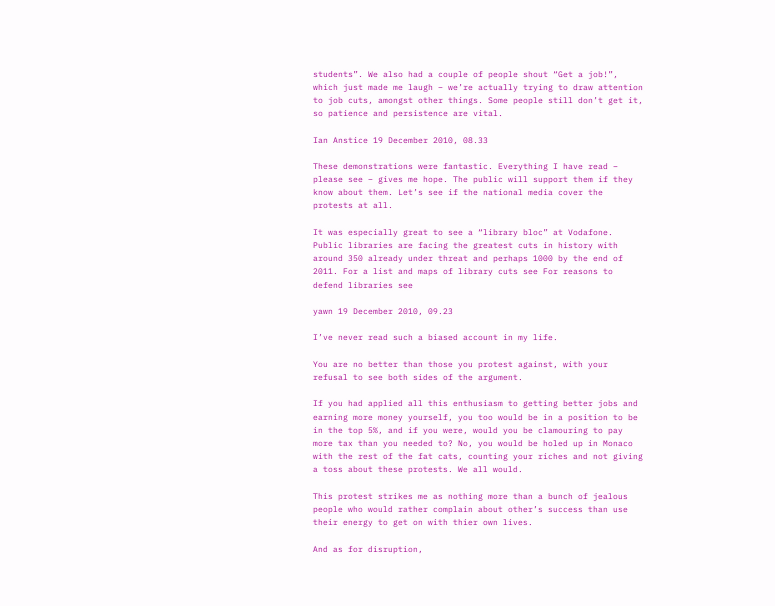students”. We also had a couple of people shout “Get a job!”, which just made me laugh – we’re actually trying to draw attention to job cuts, amongst other things. Some people still don’t get it, so patience and persistence are vital.

Ian Anstice 19 December 2010, 08.33

These demonstrations were fantastic. Everything I have read – please see – gives me hope. The public will support them if they know about them. Let’s see if the national media cover the protests at all.

It was especially great to see a “library bloc” at Vodafone. Public libraries are facing the greatest cuts in history with around 350 already under threat and perhaps 1000 by the end of 2011. For a list and maps of library cuts see For reasons to defend libraries see

yawn 19 December 2010, 09.23

I’ve never read such a biased account in my life.

You are no better than those you protest against, with your refusal to see both sides of the argument.

If you had applied all this enthusiasm to getting better jobs and earning more money yourself, you too would be in a position to be in the top 5%, and if you were, would you be clamouring to pay more tax than you needed to? No, you would be holed up in Monaco with the rest of the fat cats, counting your riches and not giving a toss about these protests. We all would.

This protest strikes me as nothing more than a bunch of jealous people who would rather complain about other’s success than use their energy to get on with thier own lives.

And as for disruption,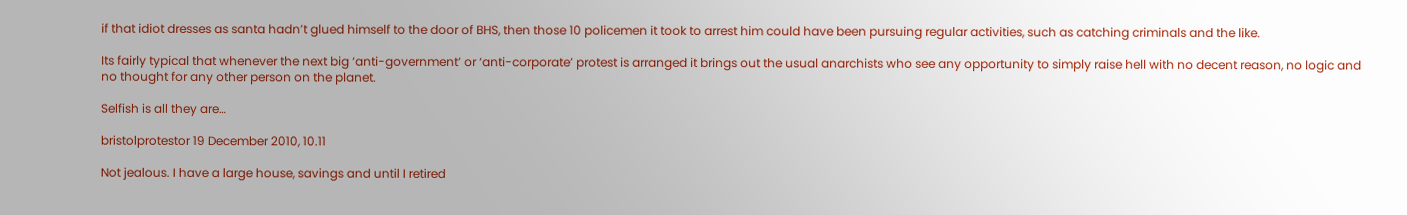if that idiot dresses as santa hadn’t glued himself to the door of BHS, then those 10 policemen it took to arrest him could have been pursuing regular activities, such as catching criminals and the like.

Its fairly typical that whenever the next big ‘anti-government’ or ‘anti-corporate’ protest is arranged it brings out the usual anarchists who see any opportunity to simply raise hell with no decent reason, no logic and no thought for any other person on the planet.

Selfish is all they are…

bristolprotestor 19 December 2010, 10.11

Not jealous. I have a large house, savings and until I retired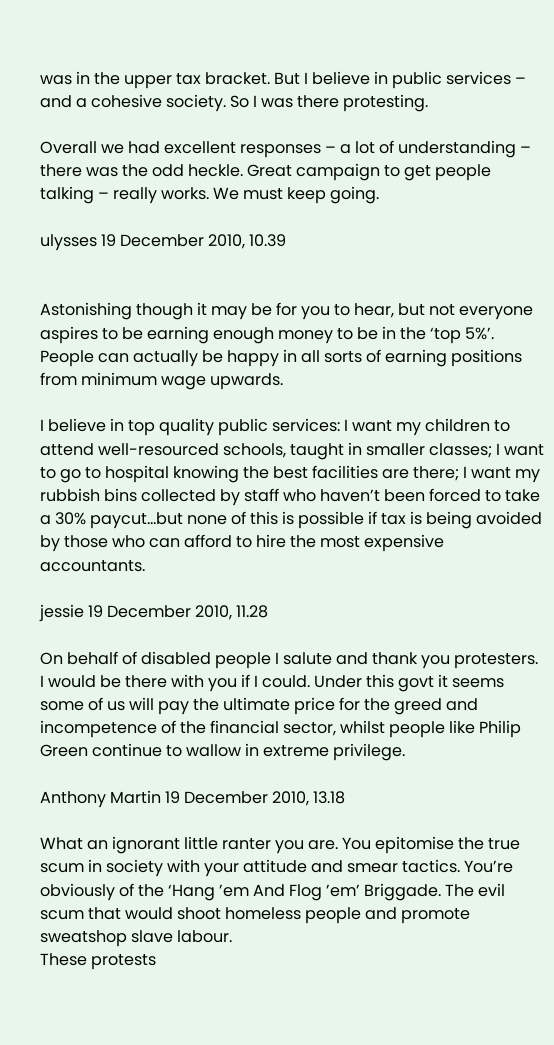was in the upper tax bracket. But I believe in public services – and a cohesive society. So I was there protesting.

Overall we had excellent responses – a lot of understanding – there was the odd heckle. Great campaign to get people talking – really works. We must keep going.

ulysses 19 December 2010, 10.39


Astonishing though it may be for you to hear, but not everyone aspires to be earning enough money to be in the ‘top 5%’. People can actually be happy in all sorts of earning positions from minimum wage upwards.

I believe in top quality public services: I want my children to attend well-resourced schools, taught in smaller classes; I want to go to hospital knowing the best facilities are there; I want my rubbish bins collected by staff who haven’t been forced to take a 30% paycut…but none of this is possible if tax is being avoided by those who can afford to hire the most expensive accountants.

jessie 19 December 2010, 11.28

On behalf of disabled people I salute and thank you protesters. I would be there with you if I could. Under this govt it seems some of us will pay the ultimate price for the greed and incompetence of the financial sector, whilst people like Philip Green continue to wallow in extreme privilege.

Anthony Martin 19 December 2010, 13.18

What an ignorant little ranter you are. You epitomise the true scum in society with your attitude and smear tactics. You’re obviously of the ‘Hang ’em And Flog ’em’ Briggade. The evil scum that would shoot homeless people and promote sweatshop slave labour.
These protests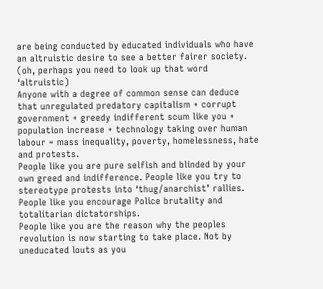are being conducted by educated individuals who have an altruistic desire to see a better fairer society. (oh, perhaps you need to look up that word ‘altruistic)
Anyone with a degree of common sense can deduce that unregulated predatory capitalism + corrupt government + greedy indifferent scum like you + population increase + technology taking over human labour = mass inequality, poverty, homelessness, hate and protests.
People like you are pure selfish and blinded by your own greed and indifference. People like you try to stereotype protests into ‘thug/anarchist’ rallies. People like you encourage Police brutality and totalitarian dictatorships.
People like you are the reason why the peoples revolution is now starting to take place. Not by uneducated louts as you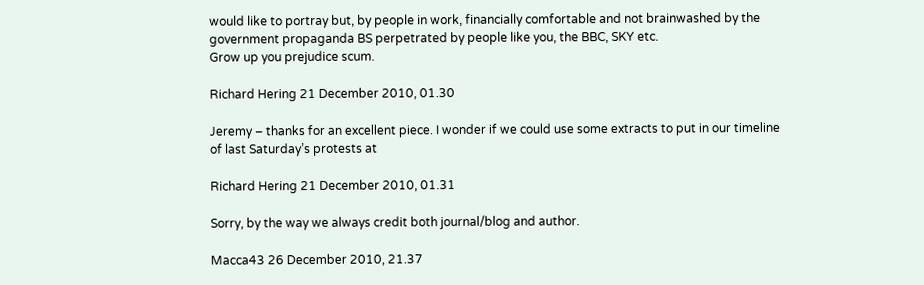would like to portray but, by people in work, financially comfortable and not brainwashed by the government propaganda BS perpetrated by people like you, the BBC, SKY etc.
Grow up you prejudice scum.

Richard Hering 21 December 2010, 01.30

Jeremy – thanks for an excellent piece. I wonder if we could use some extracts to put in our timeline of last Saturday’s protests at

Richard Hering 21 December 2010, 01.31

Sorry, by the way we always credit both journal/blog and author.

Macca43 26 December 2010, 21.37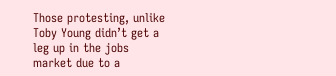Those protesting, unlike Toby Young didn’t get a leg up in the jobs market due to a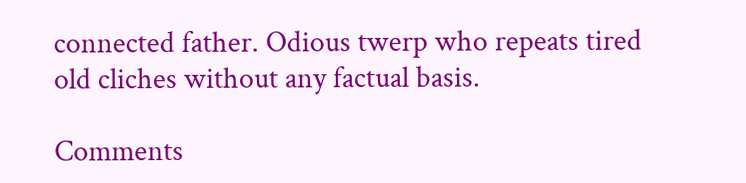connected father. Odious twerp who repeats tired old cliches without any factual basis.

Comments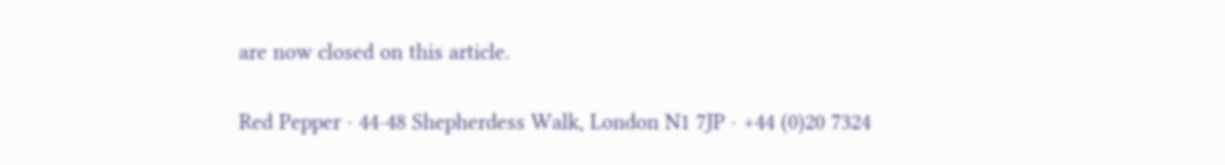are now closed on this article.

Red Pepper · 44-48 Shepherdess Walk, London N1 7JP · +44 (0)20 7324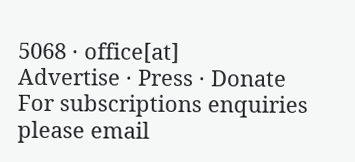5068 · office[at]
Advertise · Press · Donate
For subscriptions enquiries please email